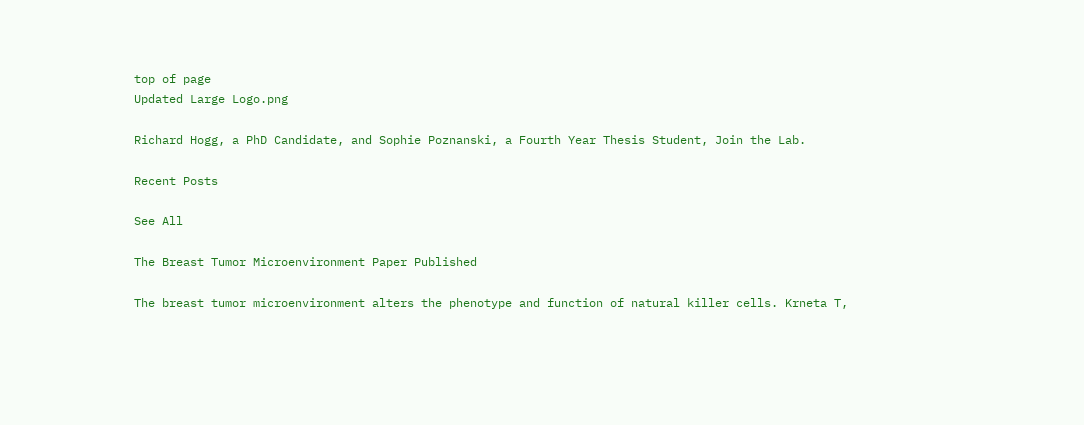top of page
Updated Large Logo.png

Richard Hogg, a PhD Candidate, and Sophie Poznanski, a Fourth Year Thesis Student, Join the Lab.

Recent Posts

See All

The Breast Tumor Microenvironment Paper Published

The breast tumor microenvironment alters the phenotype and function of natural killer cells. Krneta T,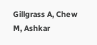Gillgrass A, Chew M, Ashkar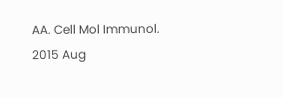AA. Cell Mol Immunol. 2015 Aug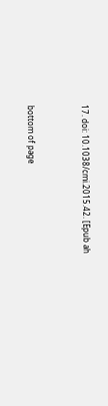17. doi: 10.1038/cmi.2015.42. [Epub ah


bottom of page